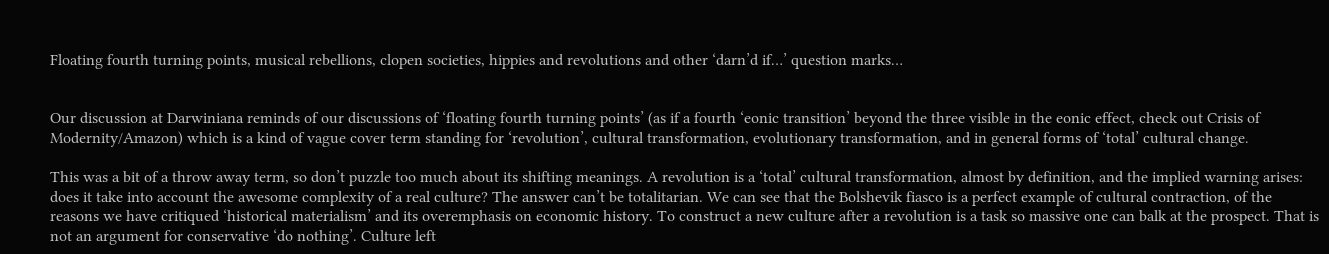Floating fourth turning points, musical rebellions, clopen societies, hippies and revolutions and other ‘darn’d if…’ question marks…


Our discussion at Darwiniana reminds of our discussions of ‘floating fourth turning points’ (as if a fourth ‘eonic transition’ beyond the three visible in the eonic effect, check out Crisis of Modernity/Amazon) which is a kind of vague cover term standing for ‘revolution’, cultural transformation, evolutionary transformation, and in general forms of ‘total’ cultural change.

This was a bit of a throw away term, so don’t puzzle too much about its shifting meanings. A revolution is a ‘total’ cultural transformation, almost by definition, and the implied warning arises: does it take into account the awesome complexity of a real culture? The answer can’t be totalitarian. We can see that the Bolshevik fiasco is a perfect example of cultural contraction, of the reasons we have critiqued ‘historical materialism’ and its overemphasis on economic history. To construct a new culture after a revolution is a task so massive one can balk at the prospect. That is not an argument for conservative ‘do nothing’. Culture left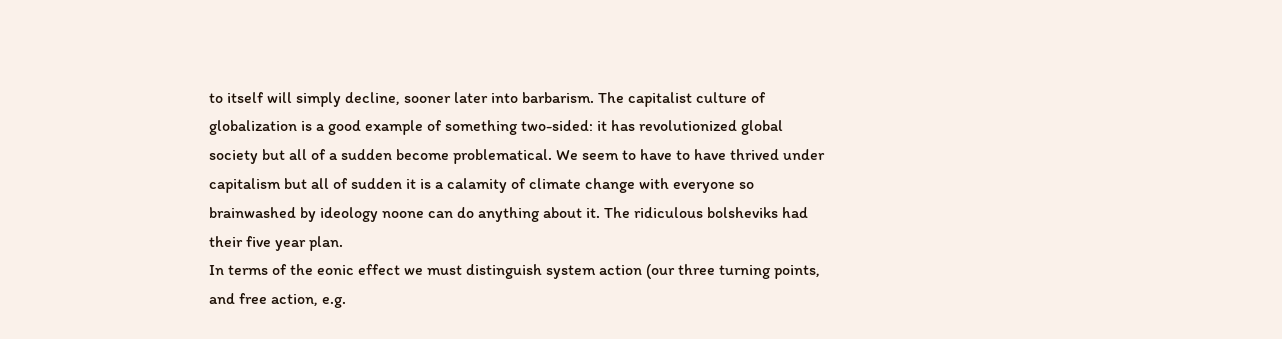to itself will simply decline, sooner later into barbarism. The capitalist culture of globalization is a good example of something two-sided: it has revolutionized global society but all of a sudden become problematical. We seem to have to have thrived under capitalism but all of sudden it is a calamity of climate change with everyone so brainwashed by ideology noone can do anything about it. The ridiculous bolsheviks had their five year plan.
In terms of the eonic effect we must distinguish system action (our three turning points, and free action, e.g.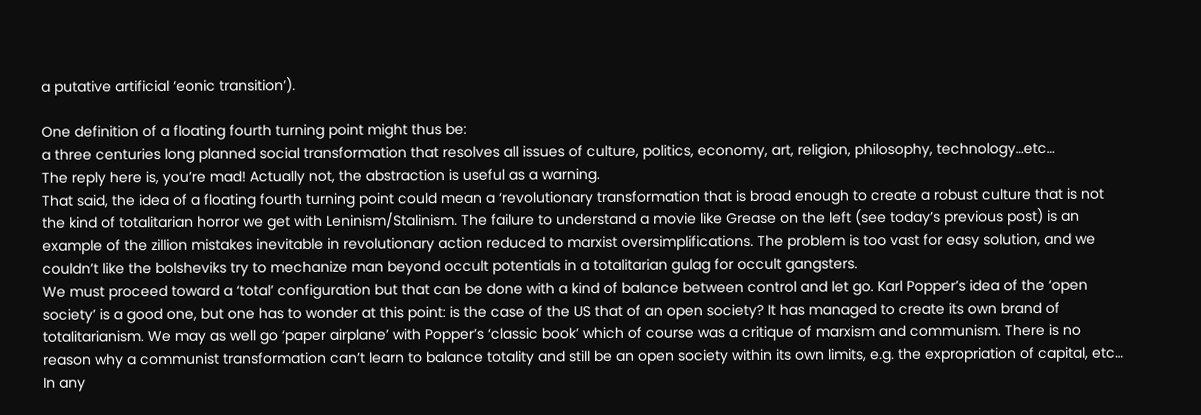a putative artificial ‘eonic transition’).

One definition of a floating fourth turning point might thus be:
a three centuries long planned social transformation that resolves all issues of culture, politics, economy, art, religion, philosophy, technology…etc…
The reply here is, you’re mad! Actually not, the abstraction is useful as a warning.
That said, the idea of a floating fourth turning point could mean a ‘revolutionary transformation that is broad enough to create a robust culture that is not the kind of totalitarian horror we get with Leninism/Stalinism. The failure to understand a movie like Grease on the left (see today’s previous post) is an example of the zillion mistakes inevitable in revolutionary action reduced to marxist oversimplifications. The problem is too vast for easy solution, and we couldn’t like the bolsheviks try to mechanize man beyond occult potentials in a totalitarian gulag for occult gangsters.
We must proceed toward a ‘total’ configuration but that can be done with a kind of balance between control and let go. Karl Popper’s idea of the ‘open society’ is a good one, but one has to wonder at this point: is the case of the US that of an open society? It has managed to create its own brand of totalitarianism. We may as well go ‘paper airplane’ with Popper’s ‘classic book’ which of course was a critique of marxism and communism. There is no reason why a communist transformation can’t learn to balance totality and still be an open society within its own limits, e.g. the expropriation of capital, etc…
In any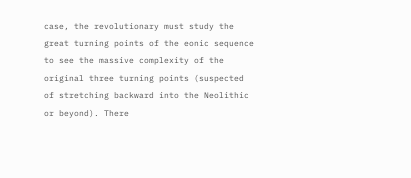case, the revolutionary must study the great turning points of the eonic sequence to see the massive complexity of the original three turning points (suspected of stretching backward into the Neolithic or beyond). There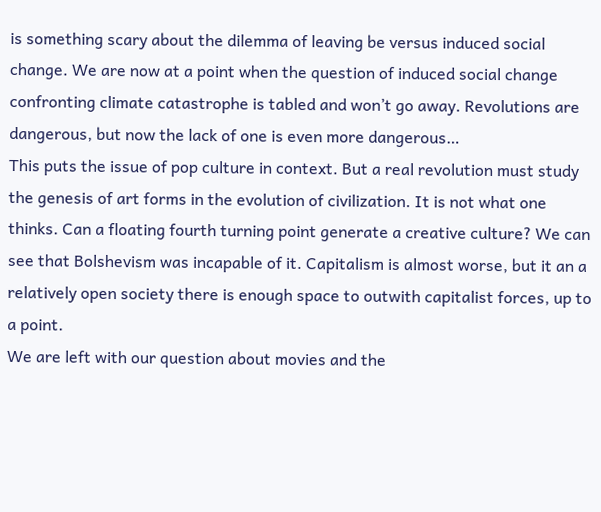is something scary about the dilemma of leaving be versus induced social change. We are now at a point when the question of induced social change confronting climate catastrophe is tabled and won’t go away. Revolutions are dangerous, but now the lack of one is even more dangerous…
This puts the issue of pop culture in context. But a real revolution must study the genesis of art forms in the evolution of civilization. It is not what one thinks. Can a floating fourth turning point generate a creative culture? We can see that Bolshevism was incapable of it. Capitalism is almost worse, but it an a relatively open society there is enough space to outwith capitalist forces, up to a point.
We are left with our question about movies and the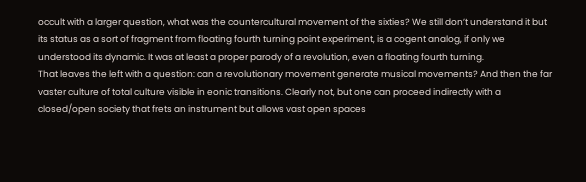occult with a larger question, what was the countercultural movement of the sixties? We still don’t understand it but its status as a sort of fragment from floating fourth turning point experiment, is a cogent analog, if only we understood its dynamic. It was at least a proper parody of a revolution, even a floating fourth turning.
That leaves the left with a question: can a revolutionary movement generate musical movements? And then the far vaster culture of total culture visible in eonic transitions. Clearly not, but one can proceed indirectly with a closed/open society that frets an instrument but allows vast open spaces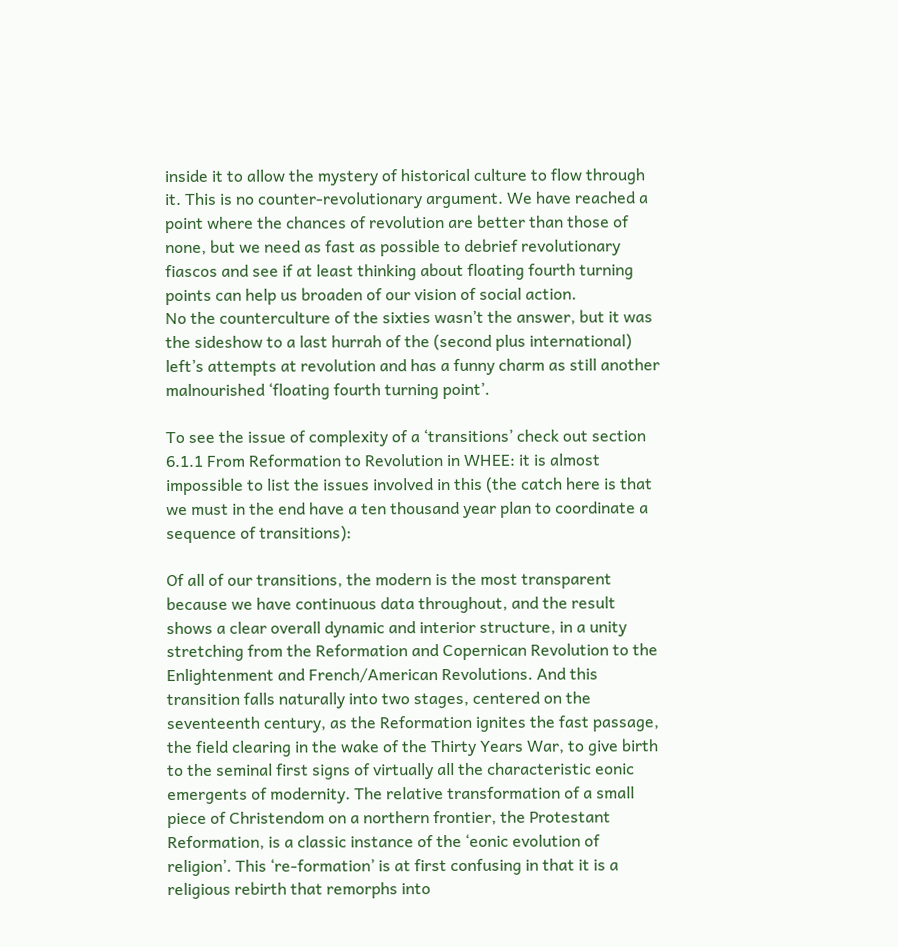inside it to allow the mystery of historical culture to flow through it. This is no counter-revolutionary argument. We have reached a point where the chances of revolution are better than those of none, but we need as fast as possible to debrief revolutionary fiascos and see if at least thinking about floating fourth turning points can help us broaden of our vision of social action.
No the counterculture of the sixties wasn’t the answer, but it was the sideshow to a last hurrah of the (second plus international) left’s attempts at revolution and has a funny charm as still another malnourished ‘floating fourth turning point’.

To see the issue of complexity of a ‘transitions’ check out section
6.1.1 From Reformation to Revolution in WHEE: it is almost impossible to list the issues involved in this (the catch here is that we must in the end have a ten thousand year plan to coordinate a sequence of transitions):

Of all of our transitions, the modern is the most transparent because we have continuous data throughout, and the result shows a clear overall dynamic and interior structure, in a unity stretching from the Reformation and Copernican Revolution to the Enlightenment and French/American Revolutions. And this transition falls naturally into two stages, centered on the seventeenth century, as the Reformation ignites the fast passage, the field clearing in the wake of the Thirty Years War, to give birth to the seminal first signs of virtually all the characteristic eonic emergents of modernity. The relative transformation of a small piece of Christendom on a northern frontier, the Protestant Reformation, is a classic instance of the ‘eonic evolution of religion’. This ‘re-formation’ is at first confusing in that it is a religious rebirth that remorphs into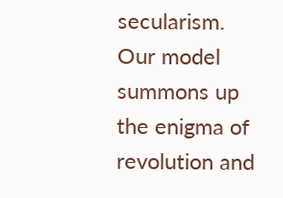secularism.
Our model summons up the enigma of revolution and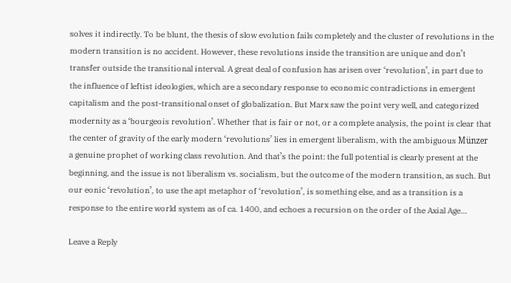solves it indirectly. To be blunt, the thesis of slow evolution fails completely and the cluster of revolutions in the modern transition is no accident. However, these revolutions inside the transition are unique and don’t transfer outside the transitional interval. A great deal of confusion has arisen over ‘revolution’, in part due to the influence of leftist ideologies, which are a secondary response to economic contradictions in emergent capitalism and the post-transitional onset of globalization. But Marx saw the point very well, and categorized modernity as a ‘bourgeois revolution’. Whether that is fair or not, or a complete analysis, the point is clear that the center of gravity of the early modern ‘revolutions’ lies in emergent liberalism, with the ambiguous Münzer a genuine prophet of working class revolution. And that’s the point: the full potential is clearly present at the beginning, and the issue is not liberalism vs. socialism, but the outcome of the modern transition, as such. But our eonic ‘revolution’, to use the apt metaphor of ‘revolution’, is something else, and as a transition is a response to the entire world system as of ca. 1400, and echoes a recursion on the order of the Axial Age…

Leave a Reply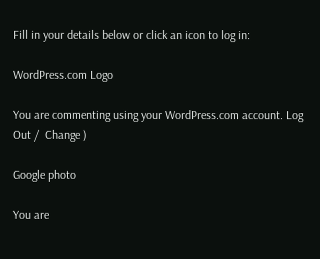Fill in your details below or click an icon to log in:

WordPress.com Logo

You are commenting using your WordPress.com account. Log Out /  Change )

Google photo

You are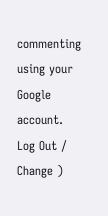commenting using your Google account. Log Out /  Change )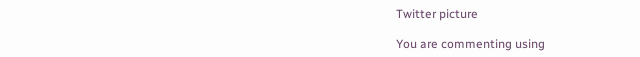Twitter picture

You are commenting using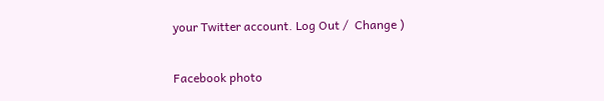your Twitter account. Log Out /  Change )

Facebook photo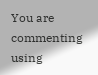You are commenting using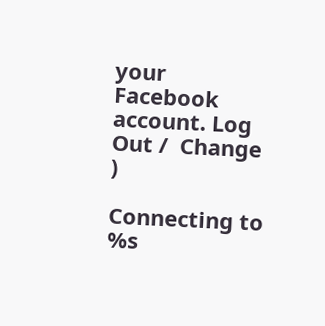your Facebook account. Log Out /  Change )

Connecting to %s